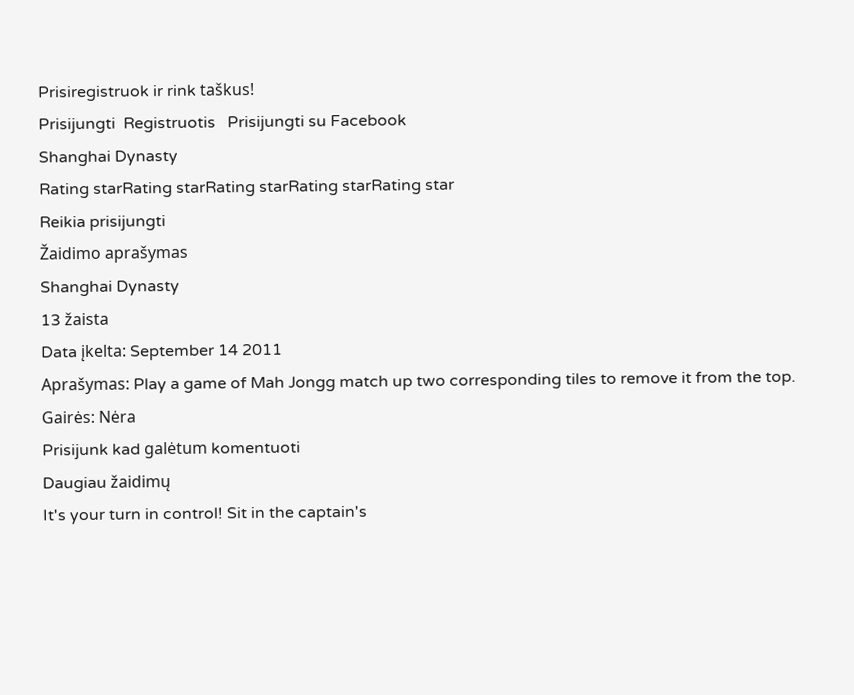Prisiregistruok ir rink taškus!
Prisijungti  Registruotis   Prisijungti su Facebook
Shanghai Dynasty
Rating starRating starRating starRating starRating star
Reikia prisijungti
Žaidimo aprašymas
Shanghai Dynasty
13 žaista
Data įkelta: September 14 2011
Aprašymas: Play a game of Mah Jongg match up two corresponding tiles to remove it from the top.
Gairės: Nėra
Prisijunk kad galėtum komentuoti
Daugiau žaidimų
It's your turn in control! Sit in the captain's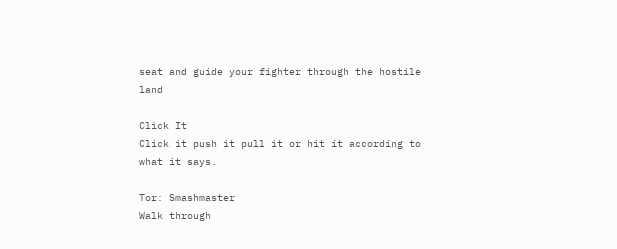seat and guide your fighter through the hostile land

Click It
Click it push it pull it or hit it according to what it says.

Tor: Smashmaster
Walk through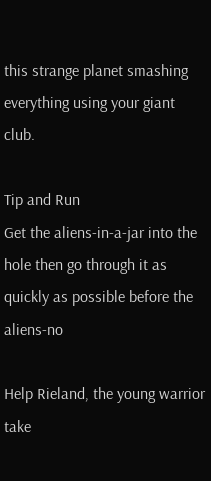this strange planet smashing everything using your giant club.

Tip and Run
Get the aliens-in-a-jar into the hole then go through it as quickly as possible before the aliens-no

Help Rieland, the young warrior take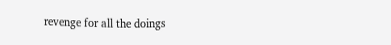revenge for all the doings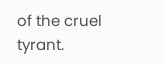of the cruel tyrant.